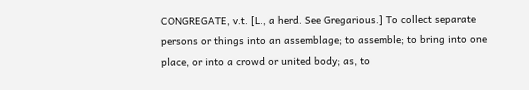CONGREGATE, v.t. [L., a herd. See Gregarious.] To collect separate persons or things into an assemblage; to assemble; to bring into one place, or into a crowd or united body; as, to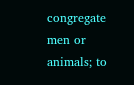congregate men or animals; to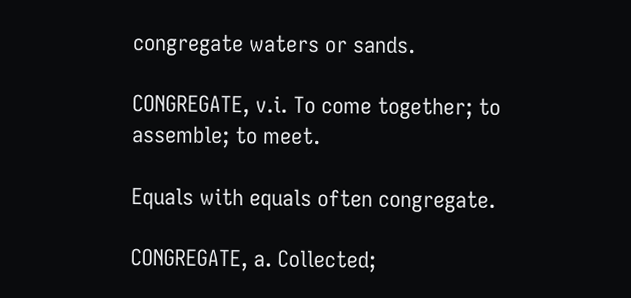congregate waters or sands.

CONGREGATE, v.i. To come together; to assemble; to meet.

Equals with equals often congregate.

CONGREGATE, a. Collected;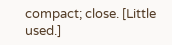compact; close. [Little used.]